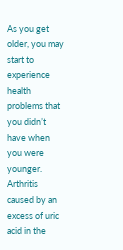As you get older, you may start to experience health problems that you didn’t have when you were younger. Arthritis caused by an excess of uric acid in the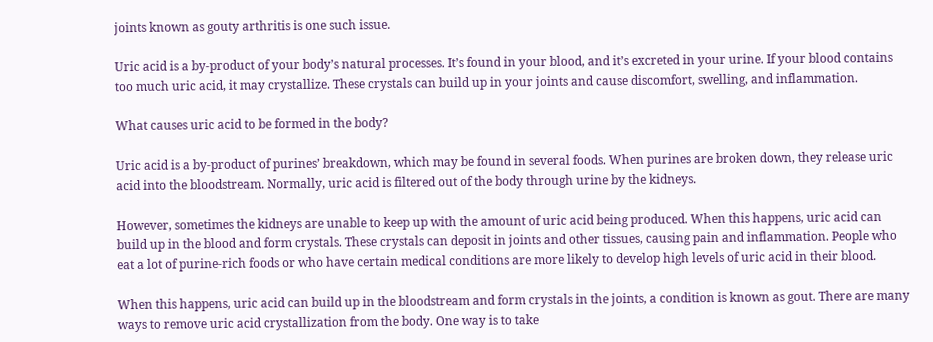joints known as gouty arthritis is one such issue.

Uric acid is a by-product of your body’s natural processes. It’s found in your blood, and it’s excreted in your urine. If your blood contains too much uric acid, it may crystallize. These crystals can build up in your joints and cause discomfort, swelling, and inflammation.

What causes uric acid to be formed in the body?

Uric acid is a by-product of purines’ breakdown, which may be found in several foods. When purines are broken down, they release uric acid into the bloodstream. Normally, uric acid is filtered out of the body through urine by the kidneys.

However, sometimes the kidneys are unable to keep up with the amount of uric acid being produced. When this happens, uric acid can build up in the blood and form crystals. These crystals can deposit in joints and other tissues, causing pain and inflammation. People who eat a lot of purine-rich foods or who have certain medical conditions are more likely to develop high levels of uric acid in their blood.

When this happens, uric acid can build up in the bloodstream and form crystals in the joints, a condition is known as gout. There are many ways to remove uric acid crystallization from the body. One way is to take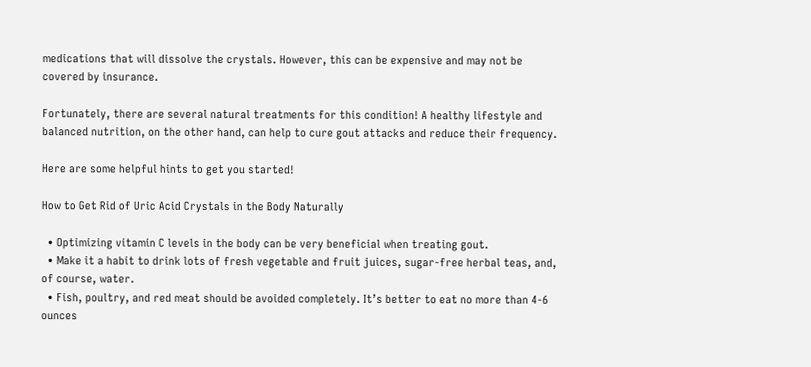medications that will dissolve the crystals. However, this can be expensive and may not be covered by insurance.

Fortunately, there are several natural treatments for this condition! A healthy lifestyle and balanced nutrition, on the other hand, can help to cure gout attacks and reduce their frequency.

Here are some helpful hints to get you started!

How to Get Rid of Uric Acid Crystals in the Body Naturally

  • Optimizing vitamin C levels in the body can be very beneficial when treating gout.
  • Make it a habit to drink lots of fresh vegetable and fruit juices, sugar-free herbal teas, and, of course, water.
  • Fish, poultry, and red meat should be avoided completely. It’s better to eat no more than 4-6 ounces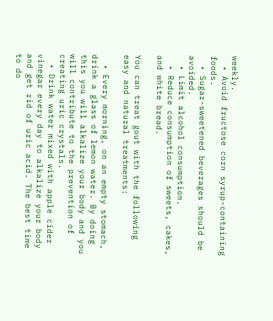weekly.
  • Avoid fructose corn syrup-containing foods.
  • Sugar-sweetened beverages should be avoided.
  • Limit alcohol consumption.
  • Reduce consumption of sweets, cakes, and white bread.

You can treat gout with the following easy and natural treatments:

  • Every morning, on an empty stomach, drink a glass of lemon water. By doing this you will alkalize your body and you will contribute to the prevention of creating uric crystals.
  • Drink water mixed with apple cider vinegar every day to alkalize your body and get rid of uric acid. The best time to do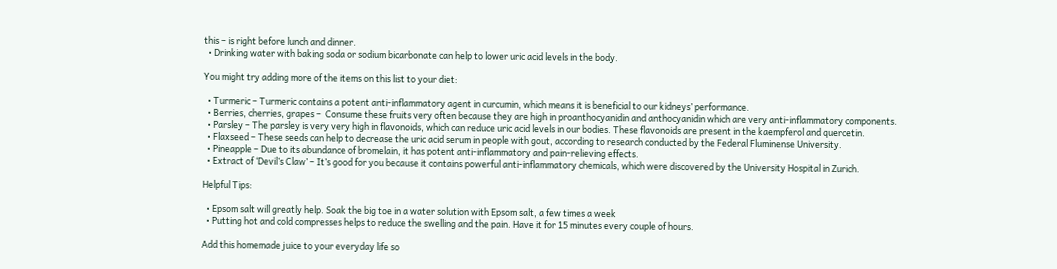this – is right before lunch and dinner.
  • Drinking water with baking soda or sodium bicarbonate can help to lower uric acid levels in the body.

You might try adding more of the items on this list to your diet:

  • Turmeric – Turmeric contains a potent anti-inflammatory agent in curcumin, which means it is beneficial to our kidneys’ performance.
  • Berries, cherries, grapes –  Consume these fruits very often because they are high in proanthocyanidin and anthocyanidin which are very anti-inflammatory components.
  • Parsley – The parsley is very very high in flavonoids, which can reduce uric acid levels in our bodies. These flavonoids are present in the kaempferol and quercetin.
  • Flaxseed – These seeds can help to decrease the uric acid serum in people with gout, according to research conducted by the Federal Fluminense University.
  • Pineapple – Due to its abundance of bromelain, it has potent anti-inflammatory and pain-relieving effects.
  • Extract of ‘Devil’s Claw’ – It’s good for you because it contains powerful anti-inflammatory chemicals, which were discovered by the University Hospital in Zurich.

Helpful Tips:

  • Epsom salt will greatly help. Soak the big toe in a water solution with Epsom salt, a few times a week
  • Putting hot and cold compresses helps to reduce the swelling and the pain. Have it for 15 minutes every couple of hours.

Add this homemade juice to your everyday life so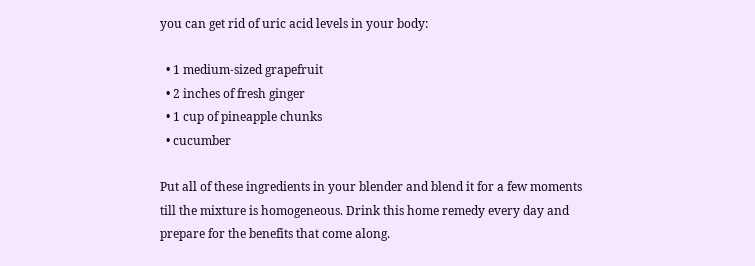you can get rid of uric acid levels in your body:

  • 1 medium-sized grapefruit
  • 2 inches of fresh ginger
  • 1 cup of pineapple chunks
  • cucumber

Put all of these ingredients in your blender and blend it for a few moments till the mixture is homogeneous. Drink this home remedy every day and prepare for the benefits that come along.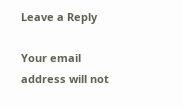Leave a Reply

Your email address will not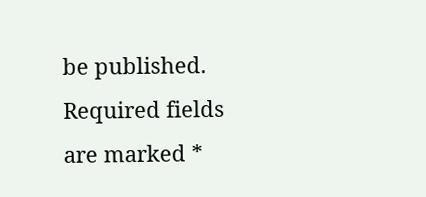be published. Required fields are marked *